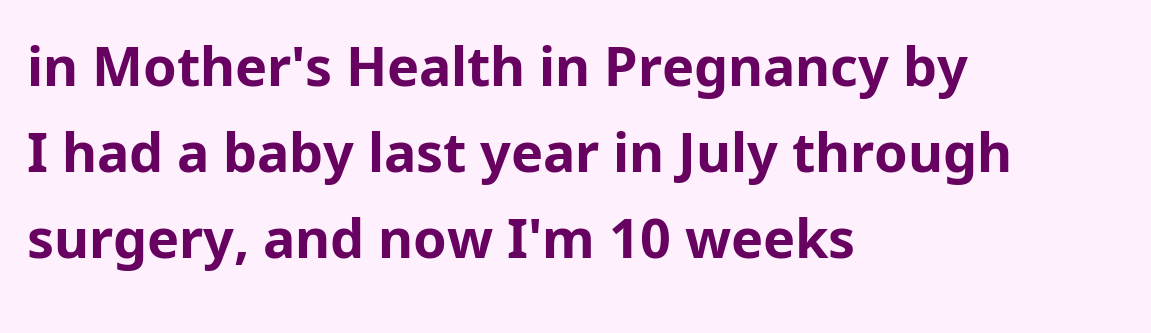in Mother's Health in Pregnancy by
I had a baby last year in July through surgery, and now I'm 10 weeks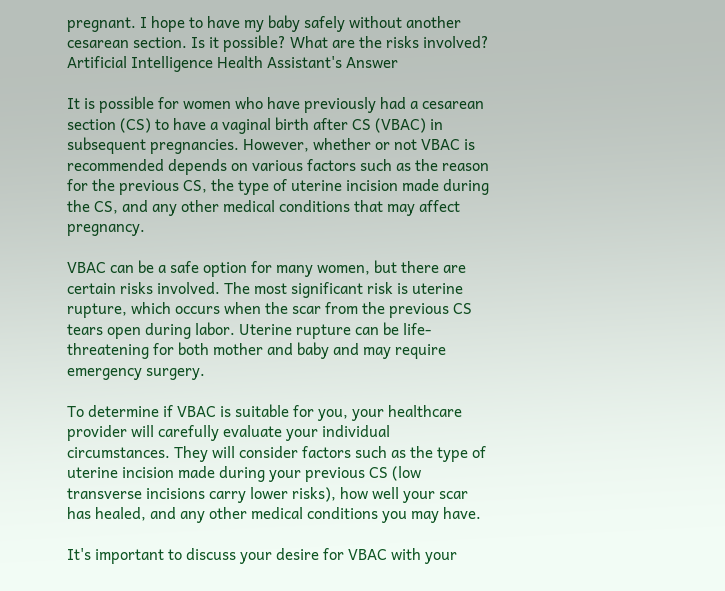pregnant. I hope to have my baby safely without another cesarean section. Is it possible? What are the risks involved?
Artificial Intelligence Health Assistant's Answer

It is possible for women who have previously had a cesarean section (CS) to have a vaginal birth after CS (VBAC) in subsequent pregnancies. However, whether or not VBAC is recommended depends on various factors such as the reason for the previous CS, the type of uterine incision made during the CS, and any other medical conditions that may affect pregnancy.

VBAC can be a safe option for many women, but there are certain risks involved. The most significant risk is uterine rupture, which occurs when the scar from the previous CS tears open during labor. Uterine rupture can be life-threatening for both mother and baby and may require emergency surgery.

To determine if VBAC is suitable for you, your healthcare provider will carefully evaluate your individual circumstances. They will consider factors such as the type of uterine incision made during your previous CS (low transverse incisions carry lower risks), how well your scar has healed, and any other medical conditions you may have.

It's important to discuss your desire for VBAC with your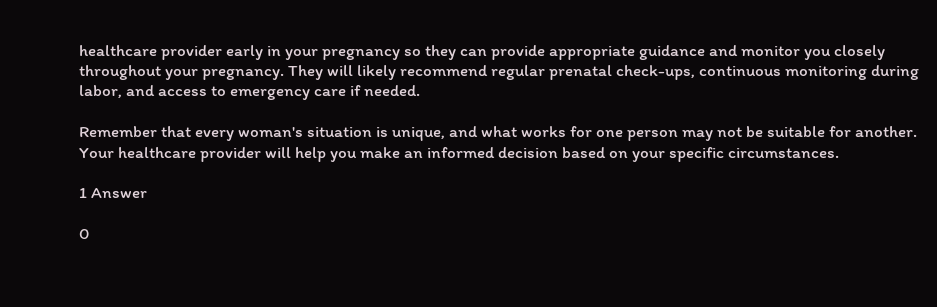healthcare provider early in your pregnancy so they can provide appropriate guidance and monitor you closely throughout your pregnancy. They will likely recommend regular prenatal check-ups, continuous monitoring during labor, and access to emergency care if needed.

Remember that every woman's situation is unique, and what works for one person may not be suitable for another. Your healthcare provider will help you make an informed decision based on your specific circumstances.

1 Answer

0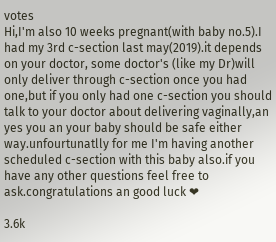votes
Hi,I'm also 10 weeks pregnant(with baby no.5).I had my 3rd c-section last may(2019).it depends on your doctor, some doctor's (like my Dr)will only deliver through c-section once you had one,but if you only had one c-section you should talk to your doctor about delivering vaginally,an yes you an your baby should be safe either way.unfourtunatlly for me I'm having another scheduled c-section with this baby also.if you have any other questions feel free to ask.congratulations an good luck ❤

3.6k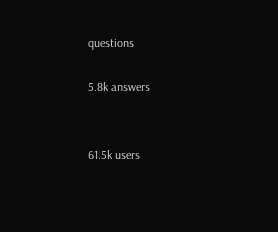questions

5.8k answers


61.5k users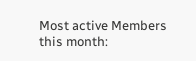Most active Members
this month: